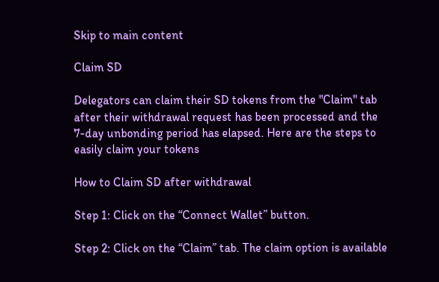Skip to main content

Claim SD

Delegators can claim their SD tokens from the "Claim" tab after their withdrawal request has been processed and the 7-day unbonding period has elapsed. Here are the steps to easily claim your tokens

How to Claim SD after withdrawal

Step 1: Click on the “Connect Wallet” button.

Step 2: Click on the “Claim” tab. The claim option is available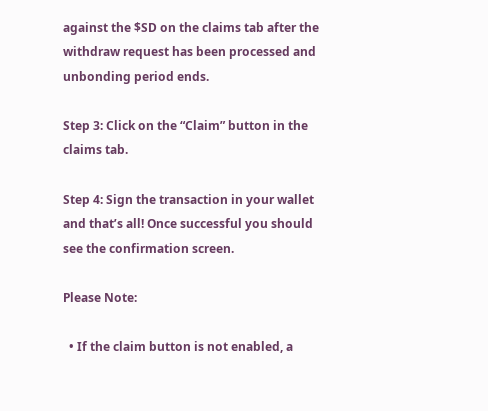against the $SD on the claims tab after the withdraw request has been processed and unbonding period ends.

Step 3: Click on the “Claim” button in the claims tab.

Step 4: Sign the transaction in your wallet and that’s all! Once successful you should see the confirmation screen.

Please Note:

  • If the claim button is not enabled, a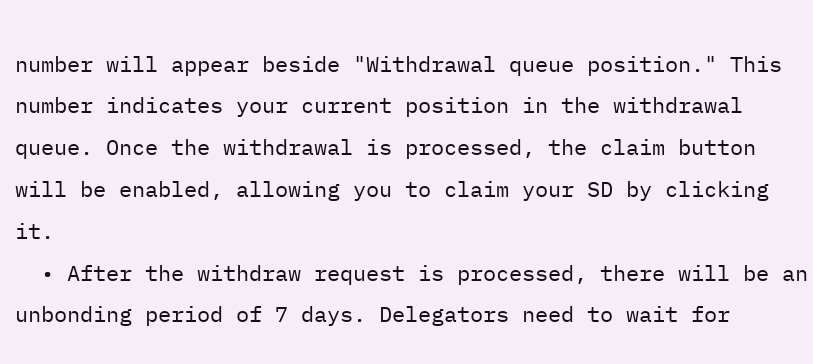number will appear beside "Withdrawal queue position." This number indicates your current position in the withdrawal queue. Once the withdrawal is processed, the claim button will be enabled, allowing you to claim your SD by clicking it.
  • After the withdraw request is processed, there will be an unbonding period of 7 days. Delegators need to wait for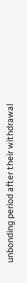unbonding period after their withdrawal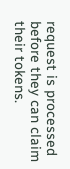request is processed before they can claim their tokens.